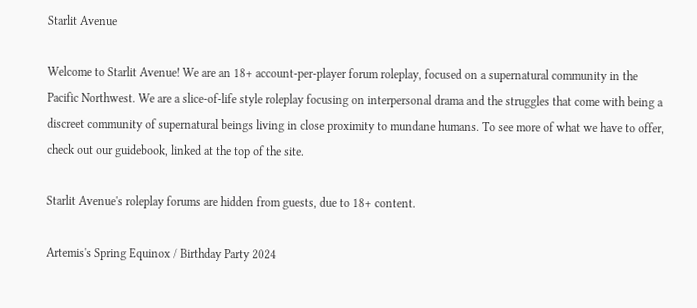Starlit Avenue

Welcome to Starlit Avenue! We are an 18+ account-per-player forum roleplay, focused on a supernatural community in the Pacific Northwest. We are a slice-of-life style roleplay focusing on interpersonal drama and the struggles that come with being a discreet community of supernatural beings living in close proximity to mundane humans. To see more of what we have to offer, check out our guidebook, linked at the top of the site.

Starlit Avenue's roleplay forums are hidden from guests, due to 18+ content.

Artemis's Spring Equinox / Birthday Party 2024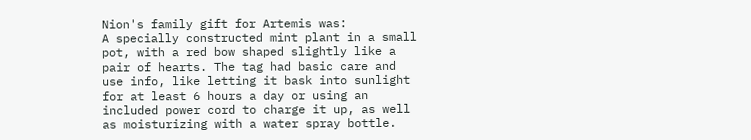Nion's family gift for Artemis was:
A specially constructed mint plant in a small pot, with a red bow shaped slightly like a pair of hearts. The tag had basic care and use info, like letting it bask into sunlight for at least 6 hours a day or using an included power cord to charge it up, as well as moisturizing with a water spray bottle.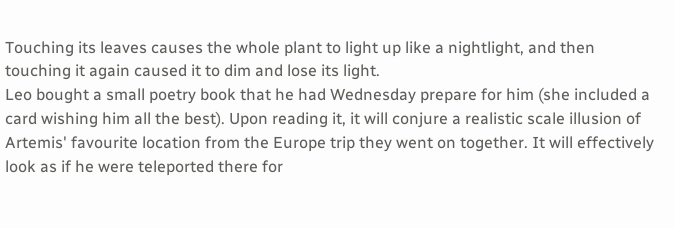Touching its leaves causes the whole plant to light up like a nightlight, and then touching it again caused it to dim and lose its light.
Leo bought a small poetry book that he had Wednesday prepare for him (she included a card wishing him all the best). Upon reading it, it will conjure a realistic scale illusion of Artemis' favourite location from the Europe trip they went on together. It will effectively look as if he were teleported there for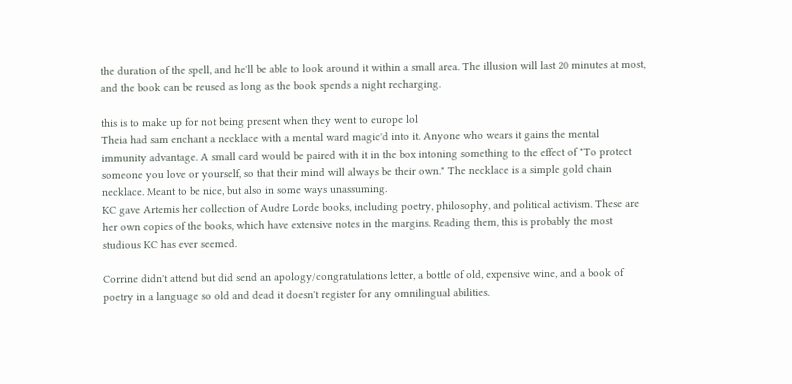the duration of the spell, and he'll be able to look around it within a small area. The illusion will last 20 minutes at most, and the book can be reused as long as the book spends a night recharging.

this is to make up for not being present when they went to europe lol
Theia had sam enchant a necklace with a mental ward magic'd into it. Anyone who wears it gains the mental immunity advantage. A small card would be paired with it in the box intoning something to the effect of "To protect someone you love or yourself, so that their mind will always be their own." The necklace is a simple gold chain necklace. Meant to be nice, but also in some ways unassuming.
KC gave Artemis her collection of Audre Lorde books, including poetry, philosophy, and political activism. These are her own copies of the books, which have extensive notes in the margins. Reading them, this is probably the most studious KC has ever seemed.

Corrine didn't attend but did send an apology/congratulations letter, a bottle of old, expensive wine, and a book of poetry in a language so old and dead it doesn't register for any omnilingual abilities.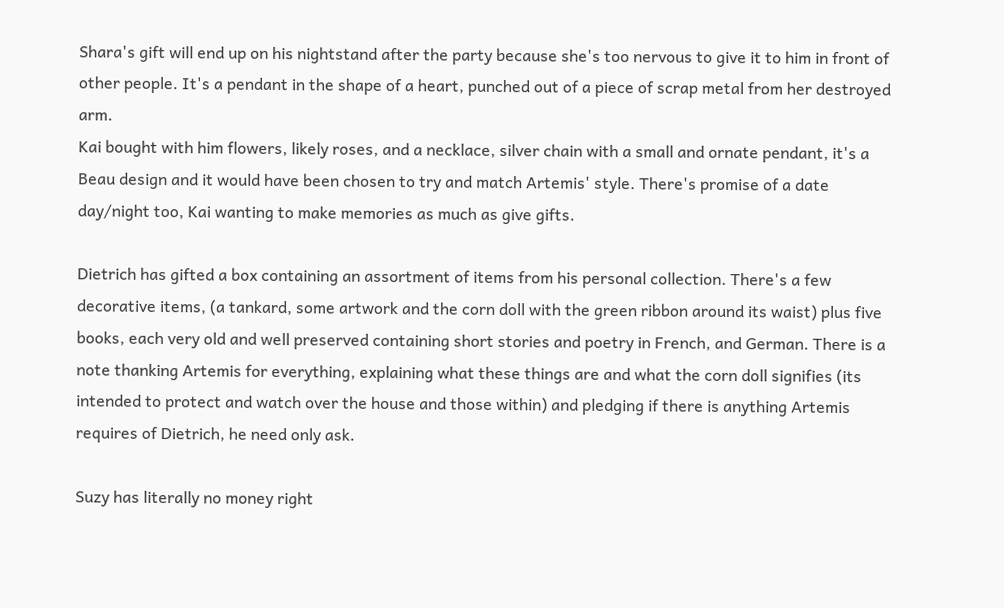Shara's gift will end up on his nightstand after the party because she's too nervous to give it to him in front of other people. It's a pendant in the shape of a heart, punched out of a piece of scrap metal from her destroyed arm.
Kai bought with him flowers, likely roses, and a necklace, silver chain with a small and ornate pendant, it's a Beau design and it would have been chosen to try and match Artemis' style. There's promise of a date day/night too, Kai wanting to make memories as much as give gifts.

Dietrich has gifted a box containing an assortment of items from his personal collection. There's a few decorative items, (a tankard, some artwork and the corn doll with the green ribbon around its waist) plus five books, each very old and well preserved containing short stories and poetry in French, and German. There is a note thanking Artemis for everything, explaining what these things are and what the corn doll signifies (its intended to protect and watch over the house and those within) and pledging if there is anything Artemis requires of Dietrich, he need only ask.

Suzy has literally no money right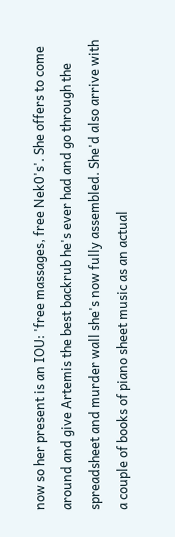now so her present is an IOU: 'free massages, free Nek0's'. She offers to come around and give Artemis the best backrub he's ever had and go through the spreadsheet and murder wall she's now fully assembled. She'd also arrive with a couple of books of piano sheet music as an actual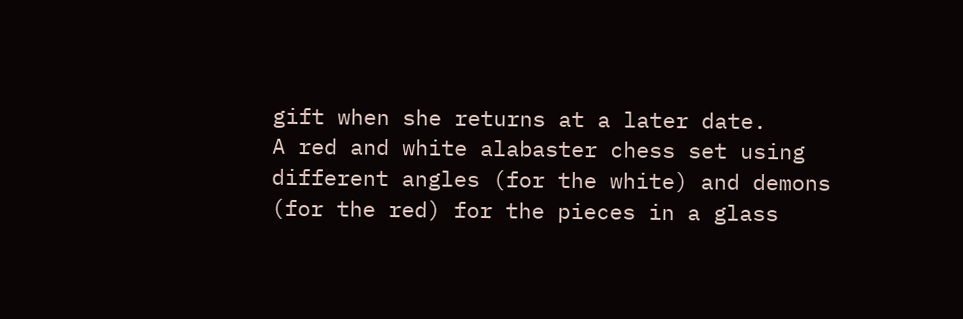gift when she returns at a later date.
A red and white alabaster chess set using different angles (for the white) and demons (for the red) for the pieces in a glass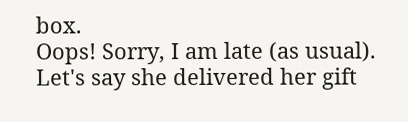box.
Oops! Sorry, I am late (as usual). Let's say she delivered her gift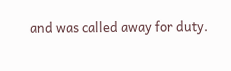and was called away for duty.